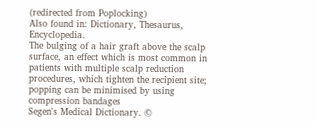(redirected from Poplocking)
Also found in: Dictionary, Thesaurus, Encyclopedia.
The bulging of a hair graft above the scalp surface, an effect which is most common in patients with multiple scalp reduction procedures, which tighten the recipient site; popping can be minimised by using compression bandages
Segen's Medical Dictionary. ©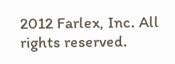2012 Farlex, Inc. All rights reserved.